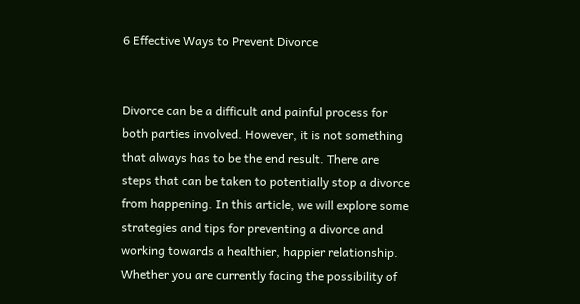6 Effective Ways to Prevent Divorce


Divorce can be a difficult and painful process for both parties involved. However, it is not something that always has to be the end result. There are steps that can be taken to potentially stop a divorce from happening. In this article, we will explore some strategies and tips for preventing a divorce and working towards a healthier, happier relationship. Whether you are currently facing the possibility of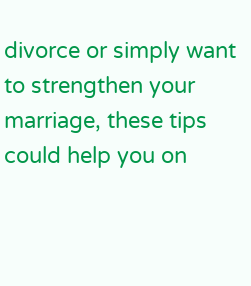divorce or simply want to strengthen your marriage, these tips could help you on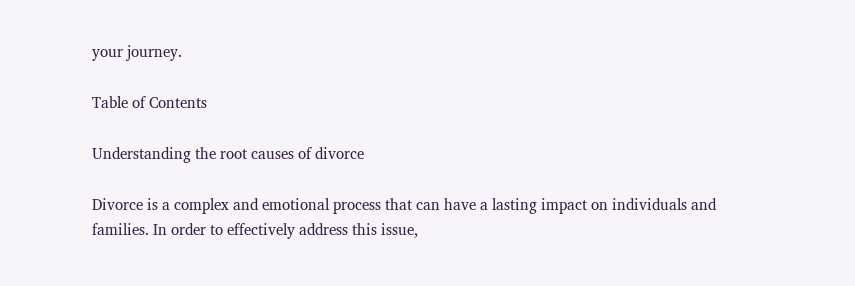your journey.

Table of Contents

Understanding the root causes of divorce

Divorce is a complex and emotional process that can have a lasting impact on individuals and families. In order to effectively address this issue,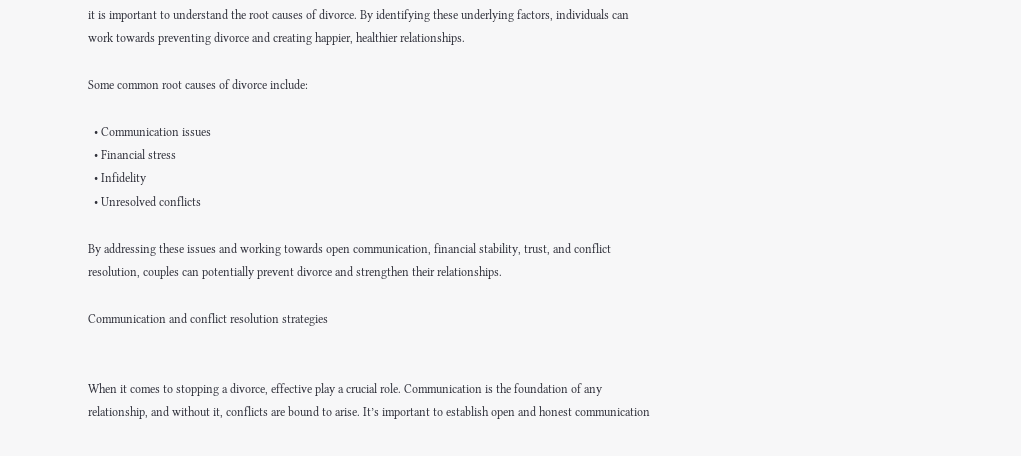it is important to understand the root causes of divorce. By identifying these underlying factors, individuals can work towards preventing divorce and creating happier, healthier relationships.

Some common root causes of divorce include:

  • Communication issues
  • Financial stress
  • Infidelity
  • Unresolved conflicts

By addressing these issues and working towards open communication, financial stability, trust, and conflict resolution, couples can potentially prevent divorce and strengthen their relationships.

Communication and conflict resolution strategies


When it comes to stopping a divorce, effective play a crucial role. Communication is the foundation of any relationship, and without it, conflicts are bound to arise. It’s important to establish open and honest communication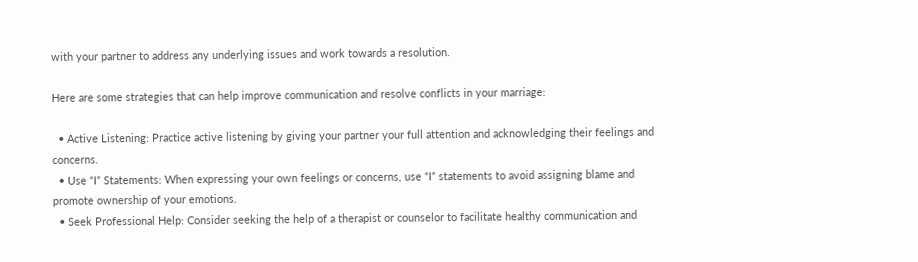with your partner to address any underlying issues and work towards a resolution.

Here are some strategies that can help improve communication and resolve conflicts in your marriage:

  • Active Listening: Practice active listening by giving your partner your full attention and acknowledging their feelings and concerns.
  • Use “I” Statements: When expressing your own feelings or concerns, use “I” statements to avoid assigning blame and promote ownership of your emotions.
  • Seek Professional Help: Consider seeking the help of a therapist or counselor to facilitate healthy communication and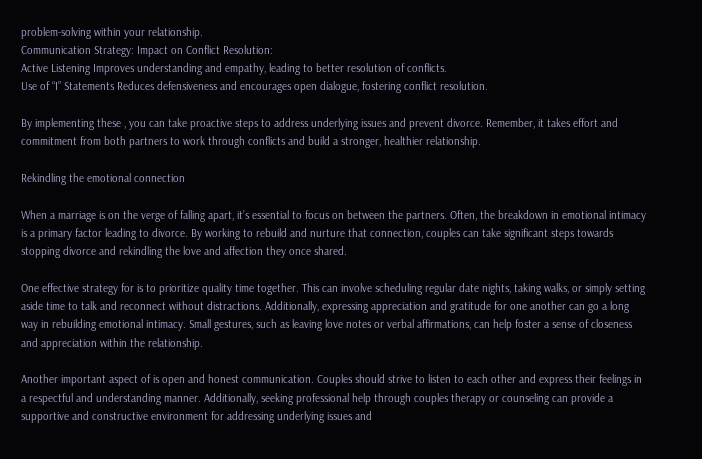problem-solving within your relationship.
Communication Strategy: Impact on Conflict Resolution:
Active Listening Improves understanding and empathy, leading to better resolution of conflicts.
Use of “I” Statements Reduces defensiveness and encourages open dialogue, fostering conflict resolution.

By implementing these , you can take proactive steps to address underlying issues and prevent divorce. Remember, it takes effort and commitment from both partners to work through conflicts and build a stronger, healthier relationship.

Rekindling the emotional connection

When a marriage is on the verge of falling apart, it’s essential to focus on between the partners. Often, the breakdown in emotional intimacy is a primary factor leading to divorce. By working to rebuild and nurture that connection, couples can take significant steps towards stopping divorce and rekindling the love and affection they once shared.

One effective strategy for is to prioritize quality time together. This can involve scheduling regular date nights, taking walks, or simply setting aside time to talk and reconnect without distractions. Additionally, expressing appreciation and gratitude for one another can go a long way in rebuilding emotional intimacy. Small gestures, such as leaving love notes or verbal affirmations, can help foster a sense of closeness and appreciation within the relationship.

Another important aspect of is open and honest communication. Couples should strive to listen to each other and express their feelings in a respectful and understanding manner. Additionally, seeking professional help through couples therapy or counseling can provide a supportive and constructive environment for addressing underlying issues and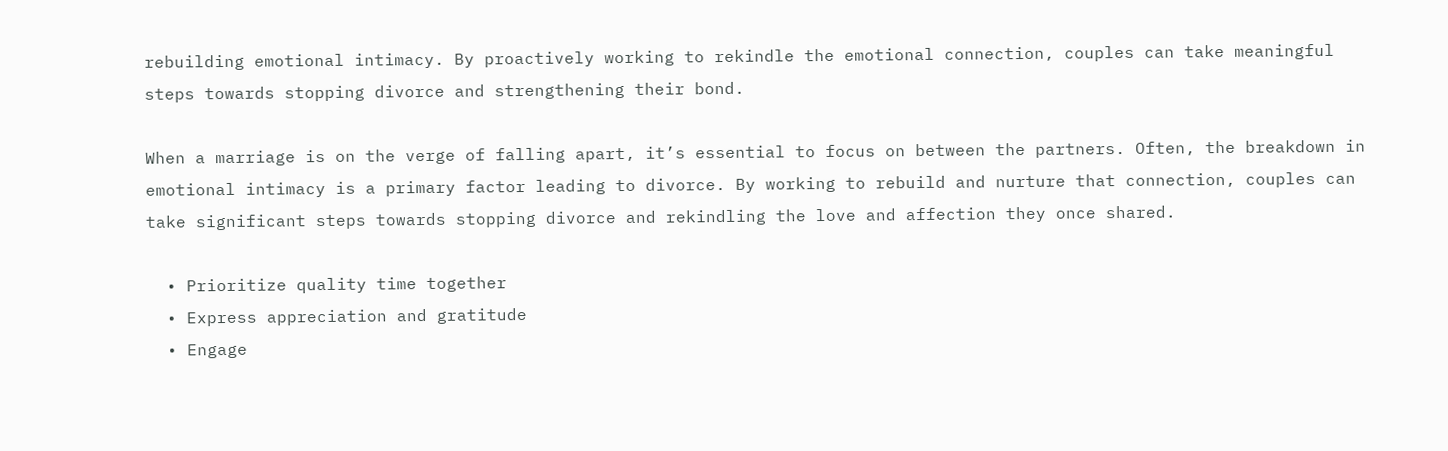rebuilding emotional intimacy. By proactively working to rekindle the emotional connection, couples can take meaningful steps towards stopping divorce and strengthening their bond.

When a marriage is on the verge of falling apart, it’s essential to focus on between the partners. Often, the breakdown in emotional intimacy is a primary factor leading to divorce. By working to rebuild and nurture that connection, couples can take significant steps towards stopping divorce and rekindling the love and affection they once shared.

  • Prioritize quality time together
  • Express appreciation and gratitude
  • Engage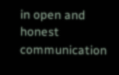in open and honest communication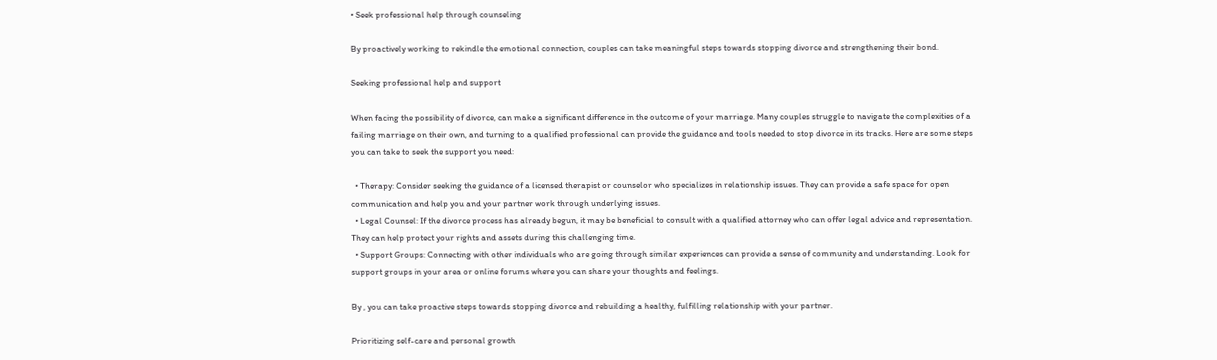• Seek professional help through counseling

By proactively working to rekindle the emotional connection, couples can take meaningful steps towards stopping divorce and strengthening their bond.

Seeking professional help and support

When facing the possibility of divorce, can make a significant difference in the outcome of your marriage. Many couples struggle to navigate the complexities of a failing marriage on their own, and turning to a qualified professional can provide the guidance and tools needed to stop divorce in its tracks. Here are some steps you can take to seek the support you need:

  • Therapy: Consider seeking the guidance of a licensed therapist or counselor who specializes in relationship issues. They can provide a safe space for open communication and help you and your partner work through underlying issues.
  • Legal Counsel: If the divorce process has already begun, it may be beneficial to consult with a qualified attorney who can offer legal advice and representation. They can help protect your rights and assets during this challenging time.
  • Support Groups: Connecting with other individuals who are going through similar experiences can provide a sense of community and understanding. Look for support groups in your area or online forums where you can share your thoughts and feelings.

By , you can take proactive steps towards stopping divorce and rebuilding a healthy, fulfilling relationship with your partner.

Prioritizing self-care and personal growth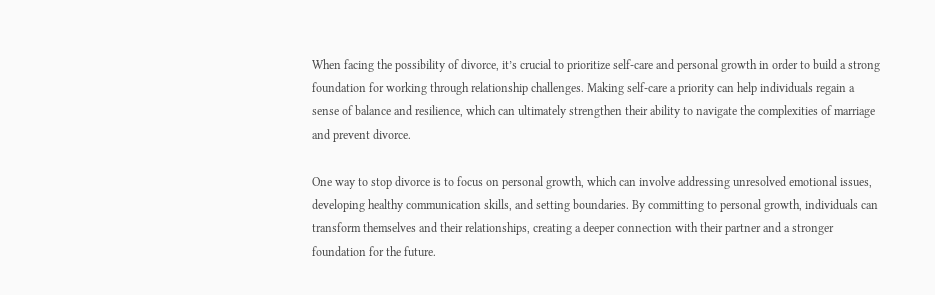When facing the possibility of divorce, it’s crucial to prioritize self-care and personal growth in order to build a strong foundation for working through relationship challenges. Making self-care a priority can help individuals regain a sense of balance and resilience, which can ultimately strengthen their ability to navigate the complexities of marriage and prevent divorce.

One way to stop divorce is to focus on personal growth, which can involve addressing unresolved emotional issues, developing healthy communication skills, and setting boundaries. By committing to personal growth, individuals can transform themselves and their relationships, creating a deeper connection with their partner and a stronger foundation for the future.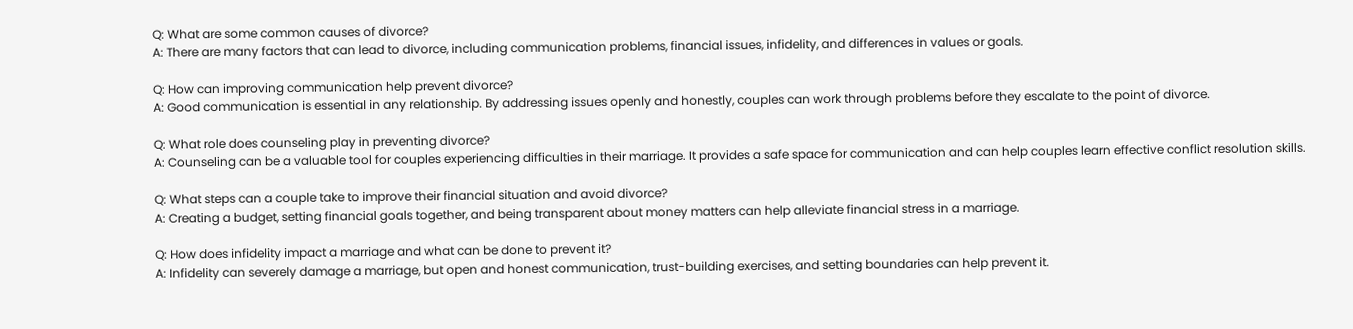Q: What are some common causes of divorce?
A: There are many factors that can lead to divorce, including communication problems, financial issues, infidelity, and differences in values or goals.

Q: How can improving communication help prevent divorce?
A: Good communication is essential in any relationship. By addressing issues openly and honestly, couples can work through problems before they escalate to the point of divorce.

Q: What role does counseling play in preventing divorce?
A: Counseling can be a valuable tool for couples experiencing difficulties in their marriage. It provides a safe space for communication and can help couples learn effective conflict resolution skills.

Q: What steps can a couple take to improve their financial situation and avoid divorce?
A: Creating a budget, setting financial goals together, and being transparent about money matters can help alleviate financial stress in a marriage.

Q: How does infidelity impact a marriage and what can be done to prevent it?
A: Infidelity can severely damage a marriage, but open and honest communication, trust-building exercises, and setting boundaries can help prevent it.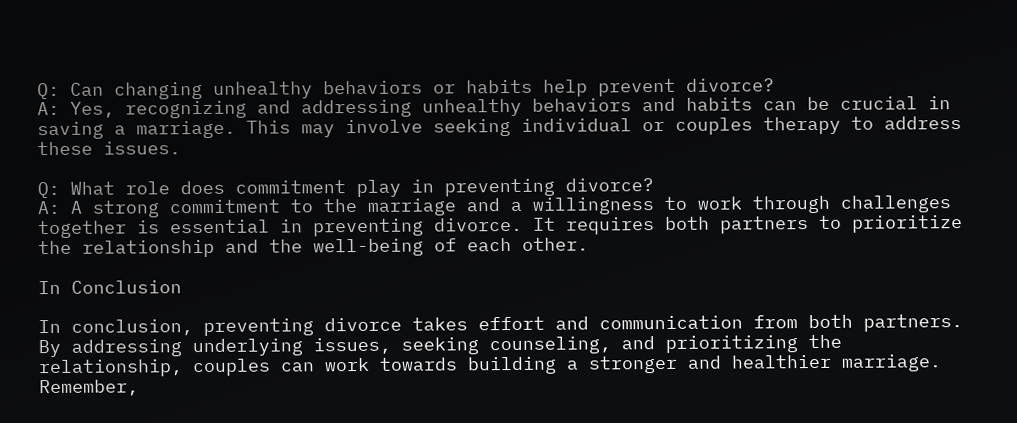Q: Can changing unhealthy behaviors or habits help prevent divorce?
A: Yes, recognizing and addressing unhealthy behaviors and habits can be crucial in saving a marriage. This may involve seeking individual or couples therapy to address these issues.

Q: What role does commitment play in preventing divorce?
A: A strong commitment to the marriage and a willingness to work through challenges together is essential in preventing divorce. It requires both partners to prioritize the relationship and the well-being of each other.

In Conclusion

In conclusion, preventing divorce takes effort and communication from both partners. By addressing underlying issues, seeking counseling, and prioritizing the relationship, couples can work towards building a stronger and healthier marriage. Remember,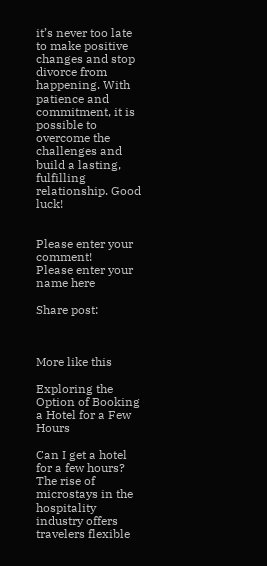it’s never too late to make positive changes and stop divorce from happening. With patience and commitment, it is possible to overcome the challenges and build a lasting, fulfilling relationship. Good luck!


Please enter your comment!
Please enter your name here

Share post:



More like this

Exploring the Option of Booking a Hotel for a Few Hours

Can I get a hotel for a few hours? The rise of microstays in the hospitality industry offers travelers flexible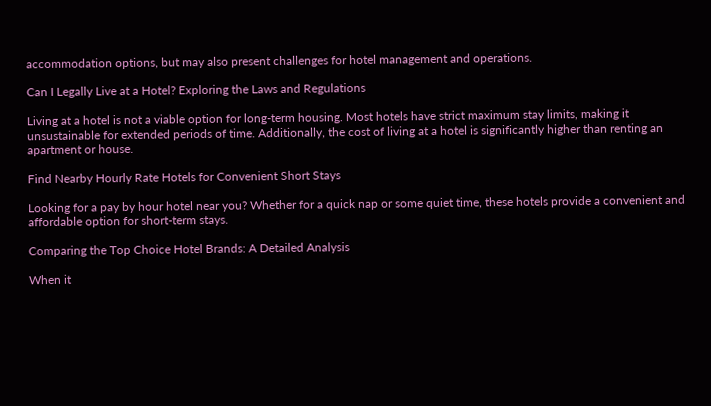accommodation options, but may also present challenges for hotel management and operations.

Can I Legally Live at a Hotel? Exploring the Laws and Regulations

Living at a hotel is not a viable option for long-term housing. Most hotels have strict maximum stay limits, making it unsustainable for extended periods of time. Additionally, the cost of living at a hotel is significantly higher than renting an apartment or house.

Find Nearby Hourly Rate Hotels for Convenient Short Stays

Looking for a pay by hour hotel near you? Whether for a quick nap or some quiet time, these hotels provide a convenient and affordable option for short-term stays.

Comparing the Top Choice Hotel Brands: A Detailed Analysis

When it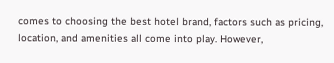comes to choosing the best hotel brand, factors such as pricing, location, and amenities all come into play. However,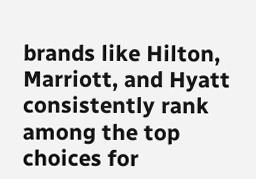brands like Hilton, Marriott, and Hyatt consistently rank among the top choices for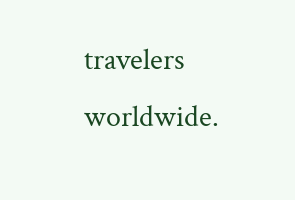travelers worldwide.